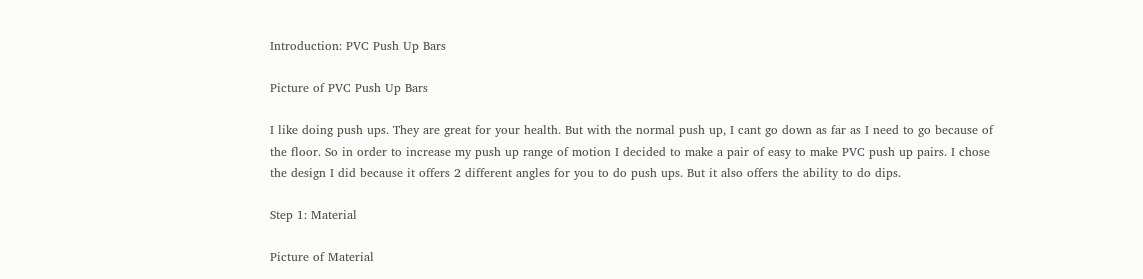Introduction: PVC Push Up Bars

Picture of PVC Push Up Bars

I like doing push ups. They are great for your health. But with the normal push up, I cant go down as far as I need to go because of the floor. So in order to increase my push up range of motion I decided to make a pair of easy to make PVC push up pairs. I chose the design I did because it offers 2 different angles for you to do push ups. But it also offers the ability to do dips.

Step 1: Material

Picture of Material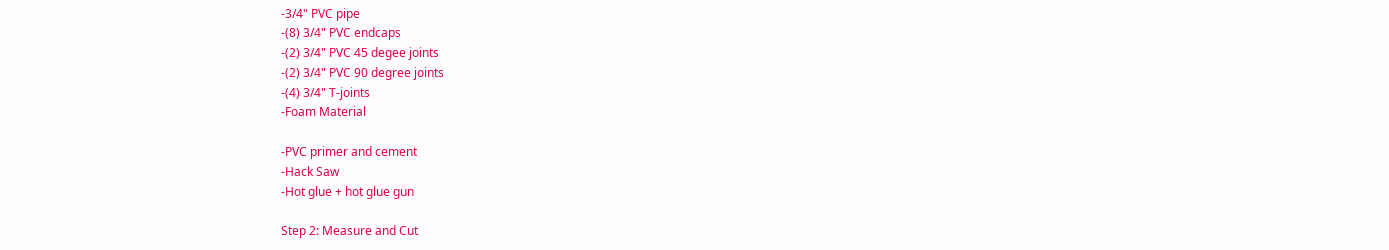-3/4" PVC pipe
-(8) 3/4" PVC endcaps
-(2) 3/4" PVC 45 degee joints
-(2) 3/4" PVC 90 degree joints
-(4) 3/4" T-joints
-Foam Material

-PVC primer and cement
-Hack Saw
-Hot glue + hot glue gun

Step 2: Measure and Cut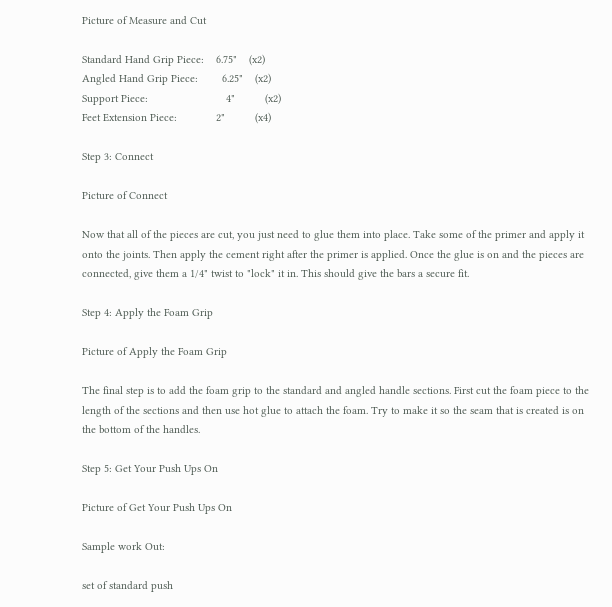Picture of Measure and Cut

Standard Hand Grip Piece:    6.75"    (x2)
Angled Hand Grip Piece:        6.25"    (x2)
Support Piece:                          4"          (x2)
Feet Extension Piece:             2"          (x4)

Step 3: Connect

Picture of Connect

Now that all of the pieces are cut, you just need to glue them into place. Take some of the primer and apply it onto the joints. Then apply the cement right after the primer is applied. Once the glue is on and the pieces are connected, give them a 1/4" twist to "lock" it in. This should give the bars a secure fit.

Step 4: Apply the Foam Grip

Picture of Apply the Foam Grip

The final step is to add the foam grip to the standard and angled handle sections. First cut the foam piece to the length of the sections and then use hot glue to attach the foam. Try to make it so the seam that is created is on the bottom of the handles.

Step 5: Get Your Push Ups On

Picture of Get Your Push Ups On

Sample work Out:

set of standard push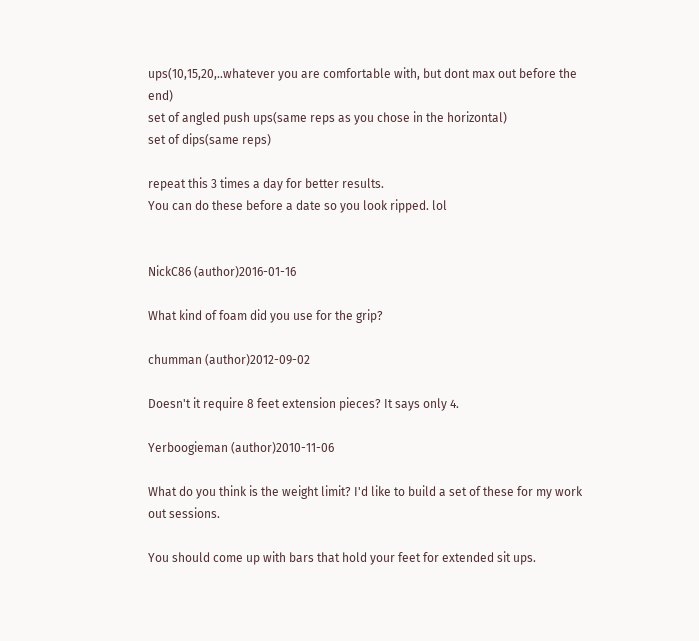ups(10,15,20,..whatever you are comfortable with, but dont max out before the end)
set of angled push ups(same reps as you chose in the horizontal)
set of dips(same reps)

repeat this 3 times a day for better results.
You can do these before a date so you look ripped. lol


NickC86 (author)2016-01-16

What kind of foam did you use for the grip?

chumman (author)2012-09-02

Doesn't it require 8 feet extension pieces? It says only 4.

Yerboogieman (author)2010-11-06

What do you think is the weight limit? I'd like to build a set of these for my work out sessions.

You should come up with bars that hold your feet for extended sit ups.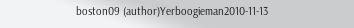boston09 (author)Yerboogieman2010-11-13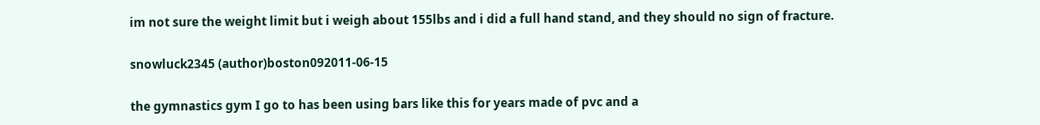im not sure the weight limit but i weigh about 155lbs and i did a full hand stand, and they should no sign of fracture.

snowluck2345 (author)boston092011-06-15

the gymnastics gym I go to has been using bars like this for years made of pvc and a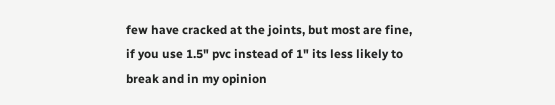few have cracked at the joints, but most are fine, if you use 1.5" pvc instead of 1" its less likely to break and in my opinion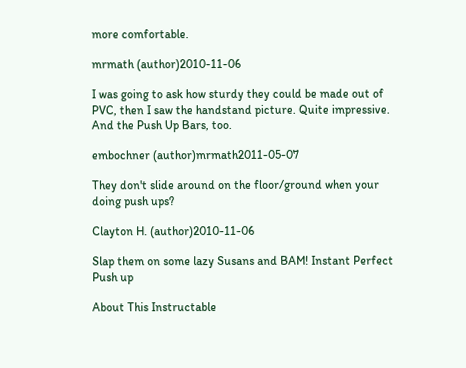more comfortable.

mrmath (author)2010-11-06

I was going to ask how sturdy they could be made out of PVC, then I saw the handstand picture. Quite impressive. And the Push Up Bars, too.

embochner (author)mrmath2011-05-07

They don't slide around on the floor/ground when your doing push ups?

Clayton H. (author)2010-11-06

Slap them on some lazy Susans and BAM! Instant Perfect Push up

About This Instructable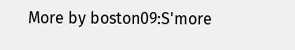More by boston09:S'more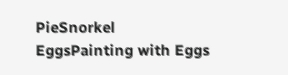PieSnorkel EggsPainting with Eggs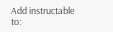Add instructable to: